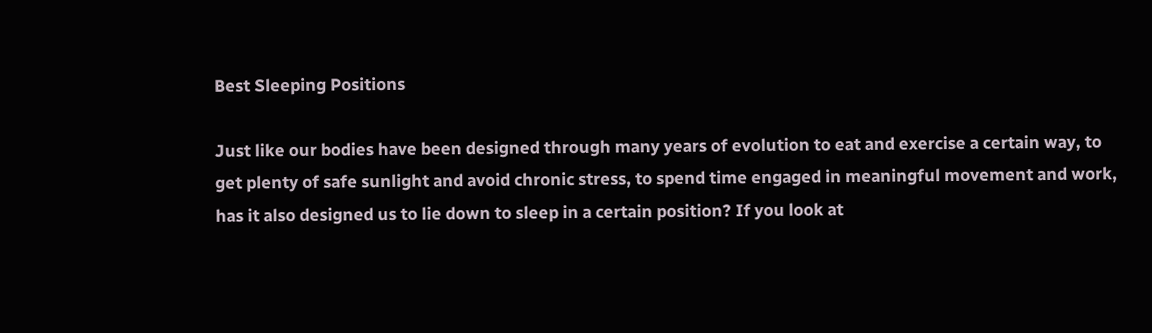Best Sleeping Positions

Just like our bodies have been designed through many years of evolution to eat and exercise a certain way, to get plenty of safe sunlight and avoid chronic stress, to spend time engaged in meaningful movement and work, has it also designed us to lie down to sleep in a certain position? If you look at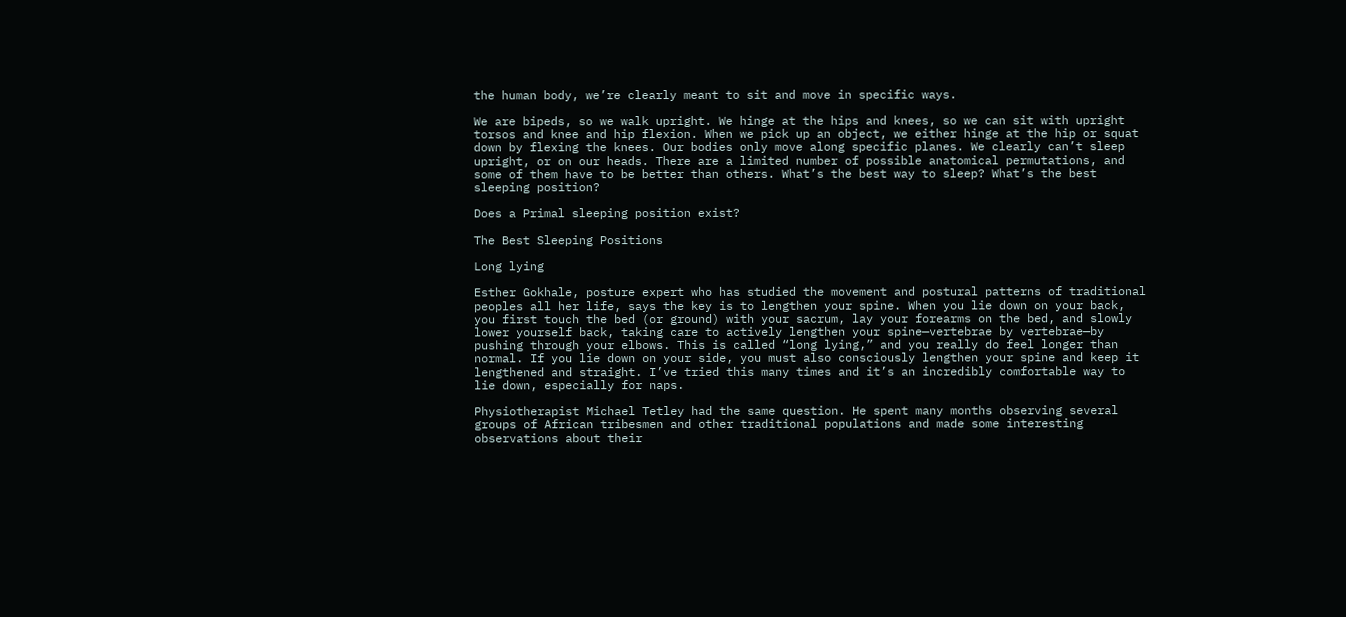the human body, we’re clearly meant to sit and move in specific ways.

We are bipeds, so we walk upright. We hinge at the hips and knees, so we can sit with upright torsos and knee and hip flexion. When we pick up an object, we either hinge at the hip or squat down by flexing the knees. Our bodies only move along specific planes. We clearly can’t sleep upright, or on our heads. There are a limited number of possible anatomical permutations, and some of them have to be better than others. What’s the best way to sleep? What’s the best sleeping position?

Does a Primal sleeping position exist?

The Best Sleeping Positions

Long lying

Esther Gokhale, posture expert who has studied the movement and postural patterns of traditional peoples all her life, says the key is to lengthen your spine. When you lie down on your back, you first touch the bed (or ground) with your sacrum, lay your forearms on the bed, and slowly lower yourself back, taking care to actively lengthen your spine—vertebrae by vertebrae—by pushing through your elbows. This is called “long lying,” and you really do feel longer than normal. If you lie down on your side, you must also consciously lengthen your spine and keep it lengthened and straight. I’ve tried this many times and it’s an incredibly comfortable way to lie down, especially for naps.

Physiotherapist Michael Tetley had the same question. He spent many months observing several groups of African tribesmen and other traditional populations and made some interesting observations about their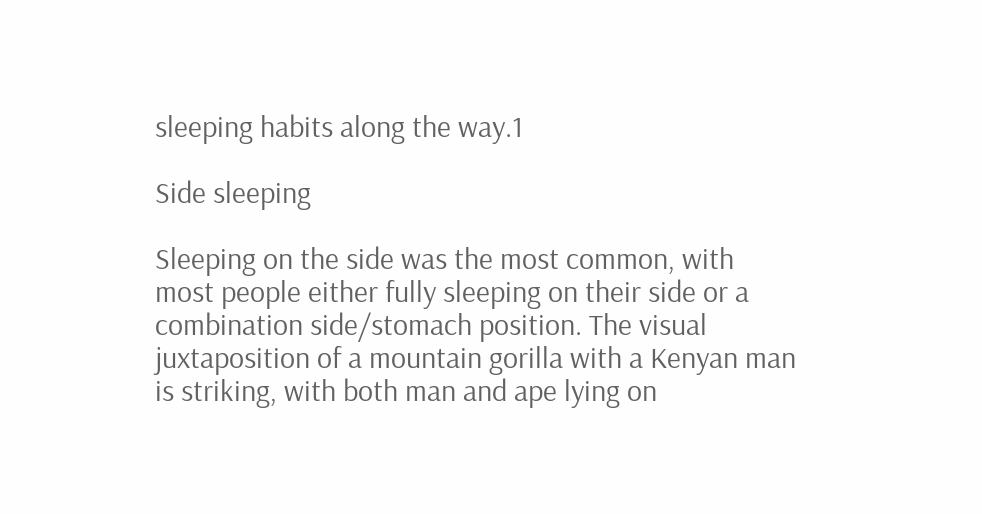sleeping habits along the way.1

Side sleeping

Sleeping on the side was the most common, with most people either fully sleeping on their side or a combination side/stomach position. The visual juxtaposition of a mountain gorilla with a Kenyan man is striking, with both man and ape lying on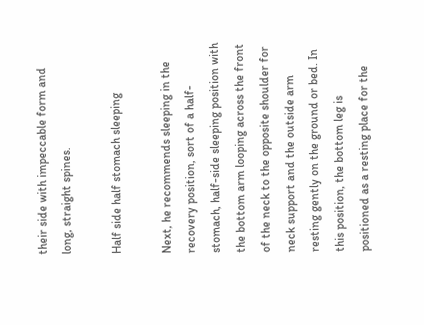their side with impeccable form and long, straight spines.

Half side half stomach sleeping

Next, he recommends sleeping in the recovery position, sort of a half-stomach, half-side sleeping position with the bottom arm looping across the front of the neck to the opposite shoulder for neck support and the outside arm resting gently on the ground or bed. In this position, the bottom leg is positioned as a resting place for the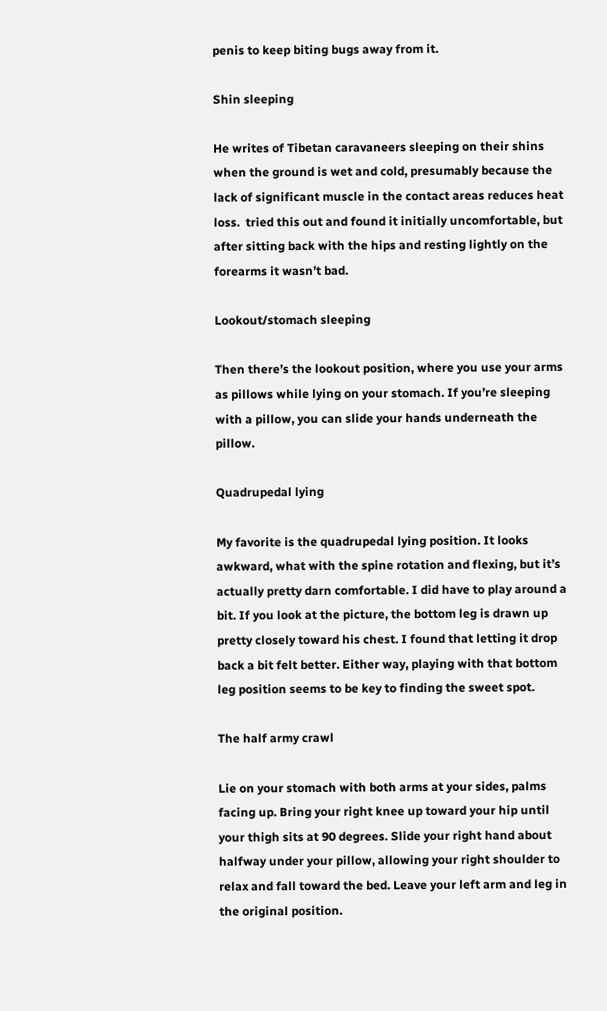penis to keep biting bugs away from it.

Shin sleeping

He writes of Tibetan caravaneers sleeping on their shins when the ground is wet and cold, presumably because the lack of significant muscle in the contact areas reduces heat loss.  tried this out and found it initially uncomfortable, but after sitting back with the hips and resting lightly on the forearms it wasn’t bad.

Lookout/stomach sleeping

Then there’s the lookout position, where you use your arms as pillows while lying on your stomach. If you’re sleeping with a pillow, you can slide your hands underneath the pillow.

Quadrupedal lying

My favorite is the quadrupedal lying position. It looks awkward, what with the spine rotation and flexing, but it’s actually pretty darn comfortable. I did have to play around a bit. If you look at the picture, the bottom leg is drawn up pretty closely toward his chest. I found that letting it drop back a bit felt better. Either way, playing with that bottom leg position seems to be key to finding the sweet spot.

The half army crawl

Lie on your stomach with both arms at your sides, palms facing up. Bring your right knee up toward your hip until your thigh sits at 90 degrees. Slide your right hand about halfway under your pillow, allowing your right shoulder to relax and fall toward the bed. Leave your left arm and leg in the original position.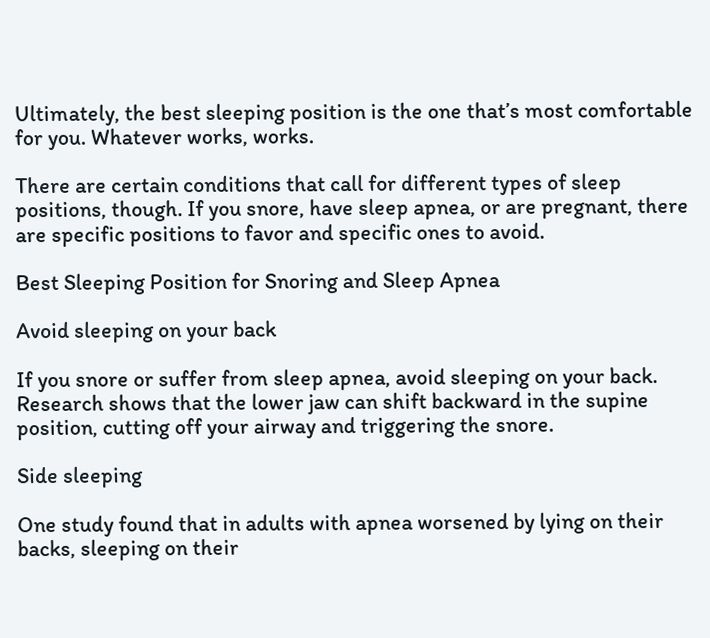Ultimately, the best sleeping position is the one that’s most comfortable for you. Whatever works, works.

There are certain conditions that call for different types of sleep positions, though. If you snore, have sleep apnea, or are pregnant, there are specific positions to favor and specific ones to avoid.

Best Sleeping Position for Snoring and Sleep Apnea

Avoid sleeping on your back

If you snore or suffer from sleep apnea, avoid sleeping on your back. Research shows that the lower jaw can shift backward in the supine position, cutting off your airway and triggering the snore.

Side sleeping

One study found that in adults with apnea worsened by lying on their backs, sleeping on their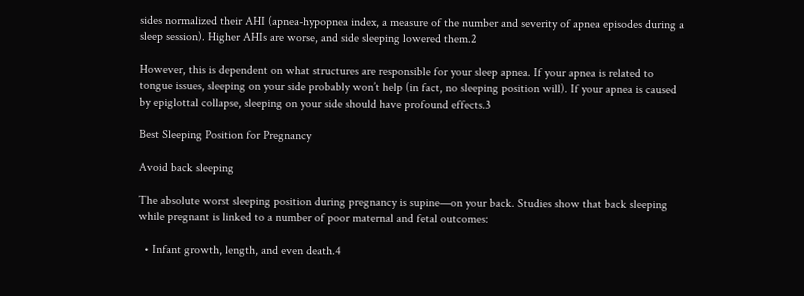sides normalized their AHI (apnea-hypopnea index, a measure of the number and severity of apnea episodes during a sleep session). Higher AHIs are worse, and side sleeping lowered them.2

However, this is dependent on what structures are responsible for your sleep apnea. If your apnea is related to tongue issues, sleeping on your side probably won’t help (in fact, no sleeping position will). If your apnea is caused by epiglottal collapse, sleeping on your side should have profound effects.3

Best Sleeping Position for Pregnancy

Avoid back sleeping

The absolute worst sleeping position during pregnancy is supine—on your back. Studies show that back sleeping while pregnant is linked to a number of poor maternal and fetal outcomes:

  • Infant growth, length, and even death.4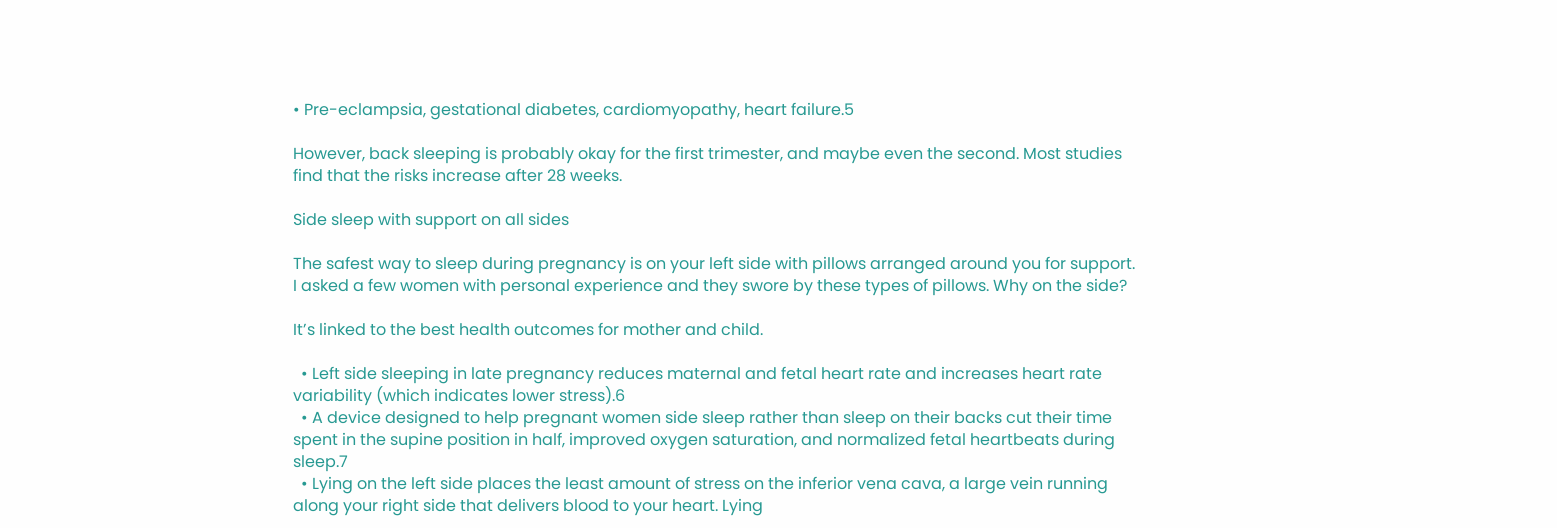• Pre-eclampsia, gestational diabetes, cardiomyopathy, heart failure.5

However, back sleeping is probably okay for the first trimester, and maybe even the second. Most studies find that the risks increase after 28 weeks.

Side sleep with support on all sides

The safest way to sleep during pregnancy is on your left side with pillows arranged around you for support. I asked a few women with personal experience and they swore by these types of pillows. Why on the side?

It’s linked to the best health outcomes for mother and child.

  • Left side sleeping in late pregnancy reduces maternal and fetal heart rate and increases heart rate variability (which indicates lower stress).6
  • A device designed to help pregnant women side sleep rather than sleep on their backs cut their time spent in the supine position in half, improved oxygen saturation, and normalized fetal heartbeats during sleep.7
  • Lying on the left side places the least amount of stress on the inferior vena cava, a large vein running along your right side that delivers blood to your heart. Lying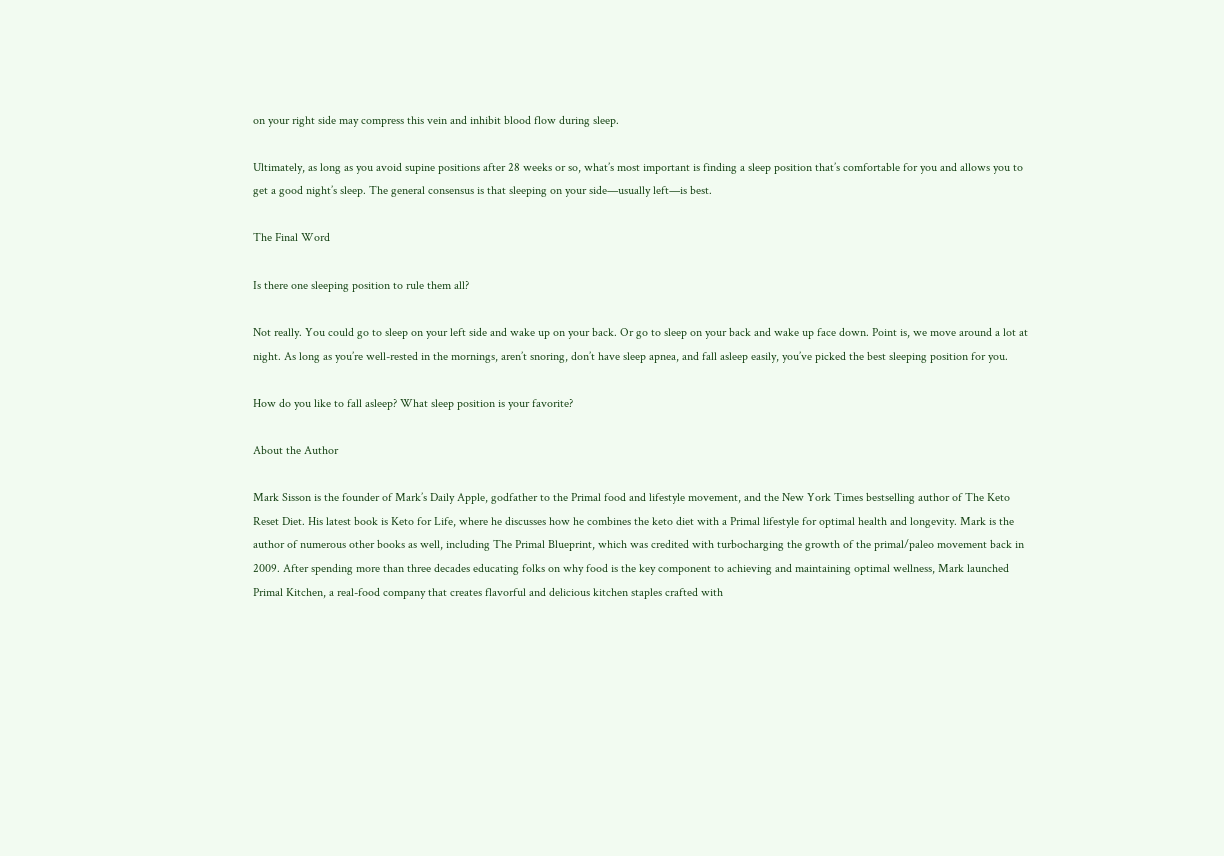on your right side may compress this vein and inhibit blood flow during sleep.

Ultimately, as long as you avoid supine positions after 28 weeks or so, what’s most important is finding a sleep position that’s comfortable for you and allows you to get a good night’s sleep. The general consensus is that sleeping on your side—usually left—is best.

The Final Word

Is there one sleeping position to rule them all?

Not really. You could go to sleep on your left side and wake up on your back. Or go to sleep on your back and wake up face down. Point is, we move around a lot at night. As long as you’re well-rested in the mornings, aren’t snoring, don’t have sleep apnea, and fall asleep easily, you’ve picked the best sleeping position for you.

How do you like to fall asleep? What sleep position is your favorite?

About the Author

Mark Sisson is the founder of Mark’s Daily Apple, godfather to the Primal food and lifestyle movement, and the New York Times bestselling author of The Keto Reset Diet. His latest book is Keto for Life, where he discusses how he combines the keto diet with a Primal lifestyle for optimal health and longevity. Mark is the author of numerous other books as well, including The Primal Blueprint, which was credited with turbocharging the growth of the primal/paleo movement back in 2009. After spending more than three decades educating folks on why food is the key component to achieving and maintaining optimal wellness, Mark launched Primal Kitchen, a real-food company that creates flavorful and delicious kitchen staples crafted with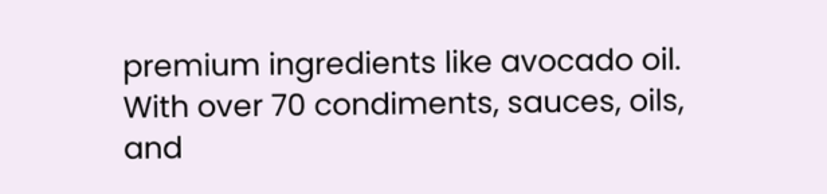premium ingredients like avocado oil. With over 70 condiments, sauces, oils, and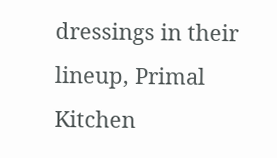dressings in their lineup, Primal Kitchen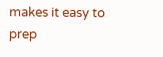makes it easy to prep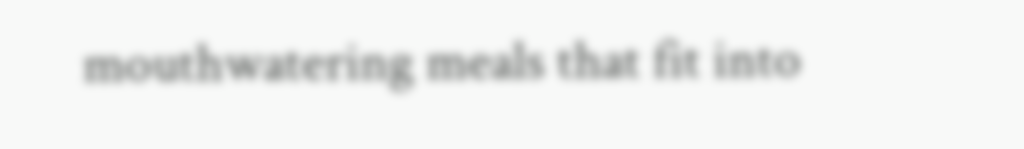mouthwatering meals that fit into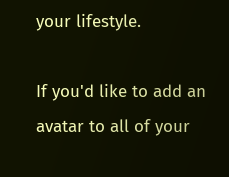your lifestyle.

If you'd like to add an avatar to all of your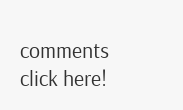comments click here!